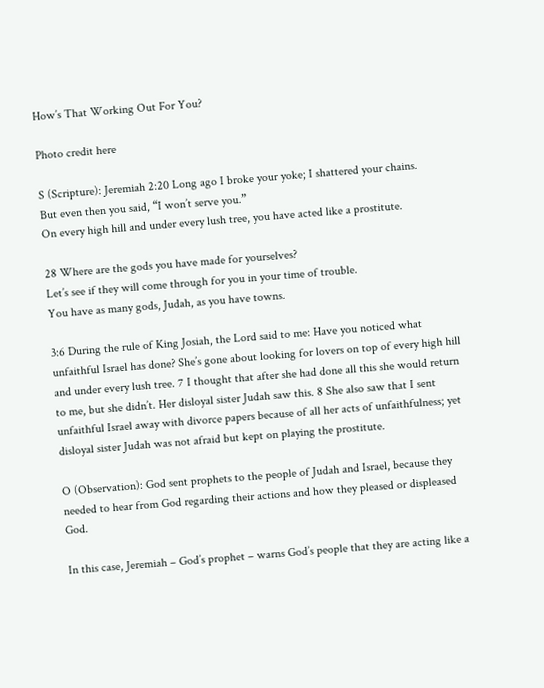How’s That Working Out For You?

Photo credit here

S (Scripture): Jeremiah 2:20 Long ago I broke your yoke; I shattered your chains.
But even then you said, “I won’t serve you.”
On every high hill and under every lush tree, you have acted like a prostitute.

28 Where are the gods you have made for yourselves?
Let’s see if they will come through for you in your time of trouble.
You have as many gods, Judah, as you have towns.

3:6 During the rule of King Josiah, the Lord said to me: Have you noticed what unfaithful Israel has done? She’s gone about looking for lovers on top of every high hill and under every lush tree. 7 I thought that after she had done all this she would return to me, but she didn’t. Her disloyal sister Judah saw this. 8 She also saw that I sent unfaithful Israel away with divorce papers because of all her acts of unfaithfulness; yet disloyal sister Judah was not afraid but kept on playing the prostitute.

O (Observation): God sent prophets to the people of Judah and Israel, because they needed to hear from God regarding their actions and how they pleased or displeased God.

In this case, Jeremiah – God’s prophet – warns God’s people that they are acting like a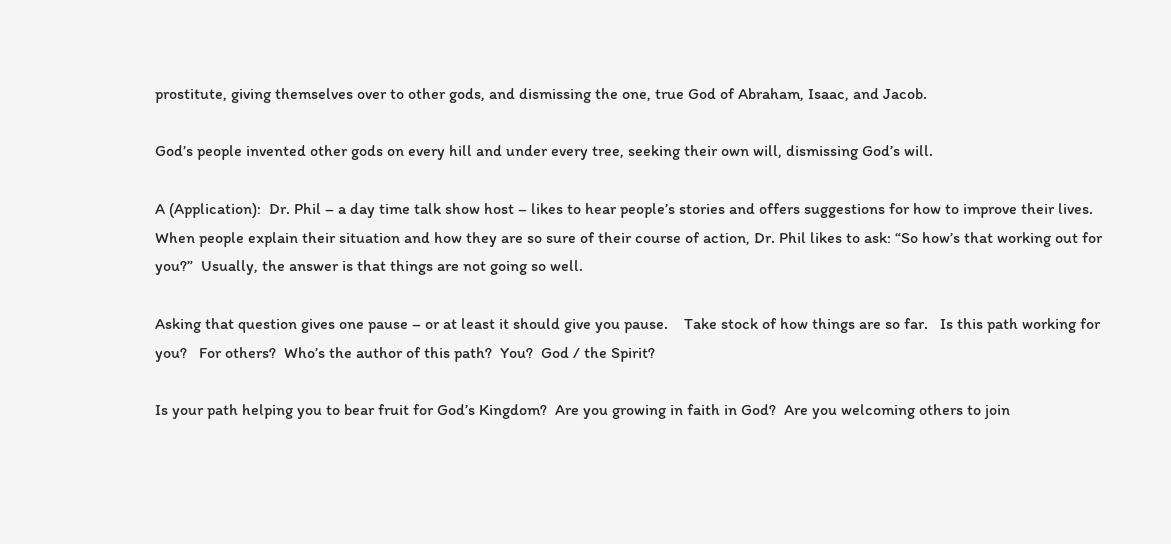prostitute, giving themselves over to other gods, and dismissing the one, true God of Abraham, Isaac, and Jacob.

God’s people invented other gods on every hill and under every tree, seeking their own will, dismissing God’s will.

A (Application):  Dr. Phil – a day time talk show host – likes to hear people’s stories and offers suggestions for how to improve their lives.    When people explain their situation and how they are so sure of their course of action, Dr. Phil likes to ask: “So how’s that working out for you?”  Usually, the answer is that things are not going so well.

Asking that question gives one pause – or at least it should give you pause.    Take stock of how things are so far.   Is this path working for you?   For others?  Who’s the author of this path?  You?  God / the Spirit?

Is your path helping you to bear fruit for God’s Kingdom?  Are you growing in faith in God?  Are you welcoming others to join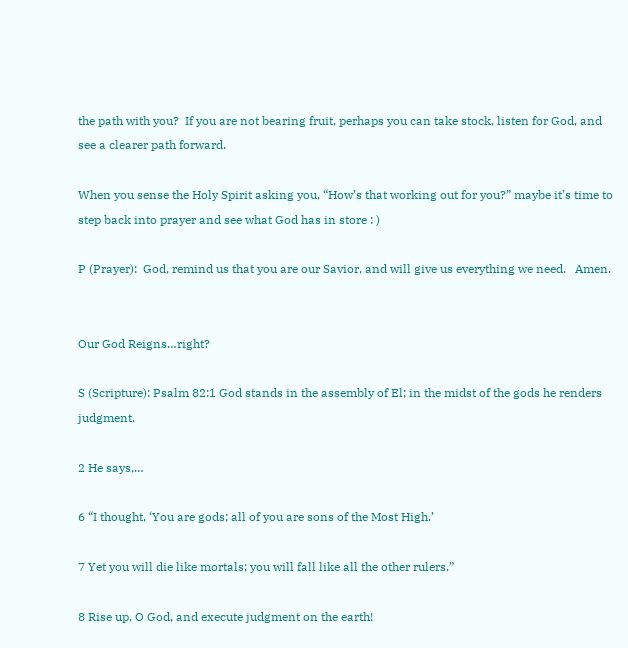the path with you?  If you are not bearing fruit, perhaps you can take stock, listen for God, and see a clearer path forward.

When you sense the Holy Spirit asking you, “How’s that working out for you?” maybe it’s time to step back into prayer and see what God has in store : )

P (Prayer):  God, remind us that you are our Savior, and will give us everything we need.   Amen.


Our God Reigns…right?

S (Scripture): Psalm 82:1 God stands in the assembly of El; in the midst of the gods he renders judgment.

2 He says,…

6 “I thought, ‘You are gods; all of you are sons of the Most High.’

7 Yet you will die like mortals; you will fall like all the other rulers.”

8 Rise up, O God, and execute judgment on the earth!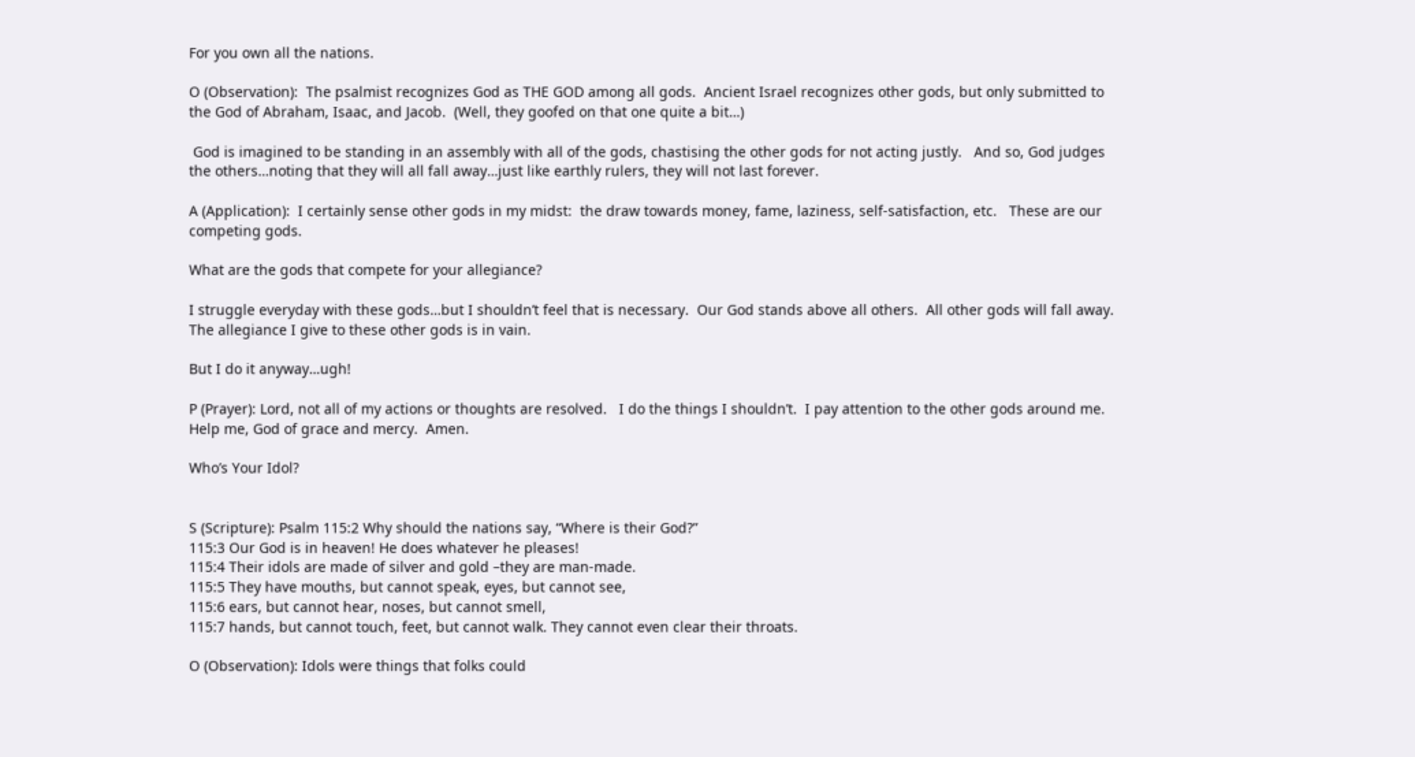For you own all the nations.

O (Observation):  The psalmist recognizes God as THE GOD among all gods.  Ancient Israel recognizes other gods, but only submitted to the God of Abraham, Isaac, and Jacob.  (Well, they goofed on that one quite a bit…)

 God is imagined to be standing in an assembly with all of the gods, chastising the other gods for not acting justly.   And so, God judges the others…noting that they will all fall away…just like earthly rulers, they will not last forever.

A (Application):  I certainly sense other gods in my midst:  the draw towards money, fame, laziness, self-satisfaction, etc.   These are our competing gods.

What are the gods that compete for your allegiance?

I struggle everyday with these gods…but I shouldn’t feel that is necessary.  Our God stands above all others.  All other gods will fall away.  The allegiance I give to these other gods is in vain.

But I do it anyway…ugh!

P (Prayer): Lord, not all of my actions or thoughts are resolved.   I do the things I shouldn’t.  I pay attention to the other gods around me.  Help me, God of grace and mercy.  Amen.

Who’s Your Idol?


S (Scripture): Psalm 115:2 Why should the nations say, “Where is their God?”
115:3 Our God is in heaven! He does whatever he pleases!
115:4 Their idols are made of silver and gold –they are man-made.
115:5 They have mouths, but cannot speak, eyes, but cannot see,
115:6 ears, but cannot hear, noses, but cannot smell,
115:7 hands, but cannot touch, feet, but cannot walk. They cannot even clear their throats.

O (Observation): Idols were things that folks could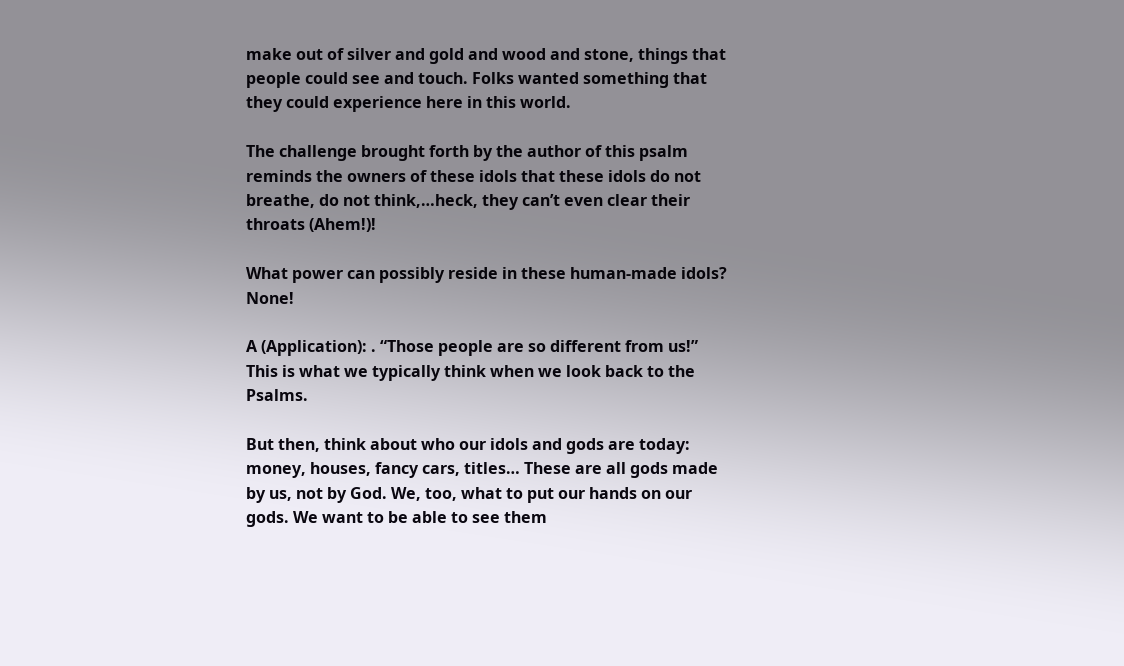make out of silver and gold and wood and stone, things that people could see and touch. Folks wanted something that they could experience here in this world.

The challenge brought forth by the author of this psalm reminds the owners of these idols that these idols do not breathe, do not think,…heck, they can’t even clear their throats (Ahem!)!

What power can possibly reside in these human-made idols? None!

A (Application): . “Those people are so different from us!” This is what we typically think when we look back to the Psalms.

But then, think about who our idols and gods are today: money, houses, fancy cars, titles… These are all gods made by us, not by God. We, too, what to put our hands on our gods. We want to be able to see them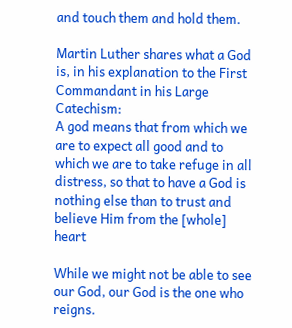and touch them and hold them.

Martin Luther shares what a God is, in his explanation to the First Commandant in his Large Catechism:
A god means that from which we are to expect all good and to which we are to take refuge in all distress, so that to have a God is nothing else than to trust and believe Him from the [whole] heart

While we might not be able to see our God, our God is the one who reigns.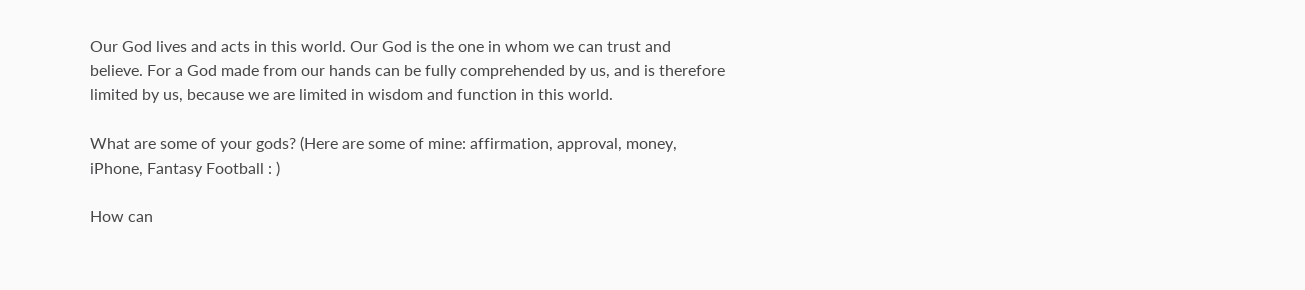Our God lives and acts in this world. Our God is the one in whom we can trust and believe. For a God made from our hands can be fully comprehended by us, and is therefore limited by us, because we are limited in wisdom and function in this world.

What are some of your gods? (Here are some of mine: affirmation, approval, money, iPhone, Fantasy Football : )

How can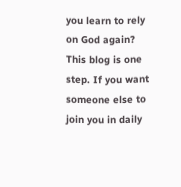you learn to rely on God again? This blog is one step. If you want someone else to join you in daily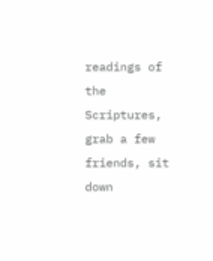readings of the Scriptures, grab a few friends, sit down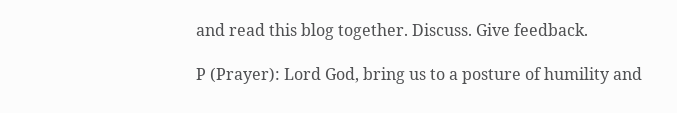and read this blog together. Discuss. Give feedback.

P (Prayer): Lord God, bring us to a posture of humility and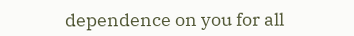dependence on you for all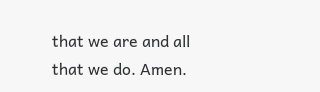that we are and all that we do. Amen.